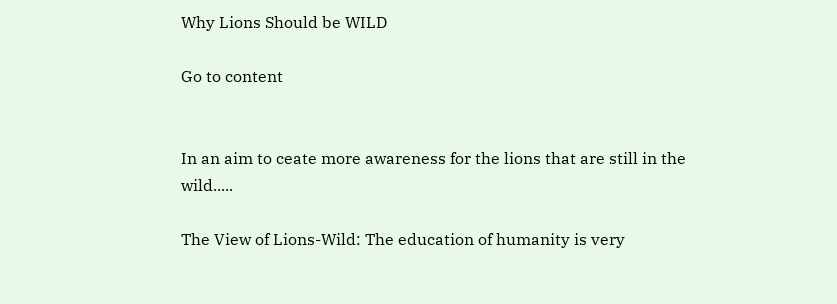Why Lions Should be WILD

Go to content


In an aim to ceate more awareness for the lions that are still in the wild.....

The View of Lions-Wild: The education of humanity is very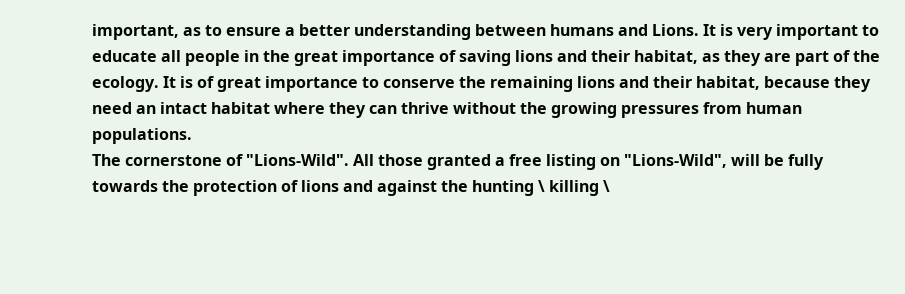important, as to ensure a better understanding between humans and Lions. It is very important to educate all people in the great importance of saving lions and their habitat, as they are part of the ecology. It is of great importance to conserve the remaining lions and their habitat, because they need an intact habitat where they can thrive without the growing pressures from human populations.
The cornerstone of "Lions-Wild". All those granted a free listing on "Lions-Wild", will be fully towards the protection of lions and against the hunting \ killing \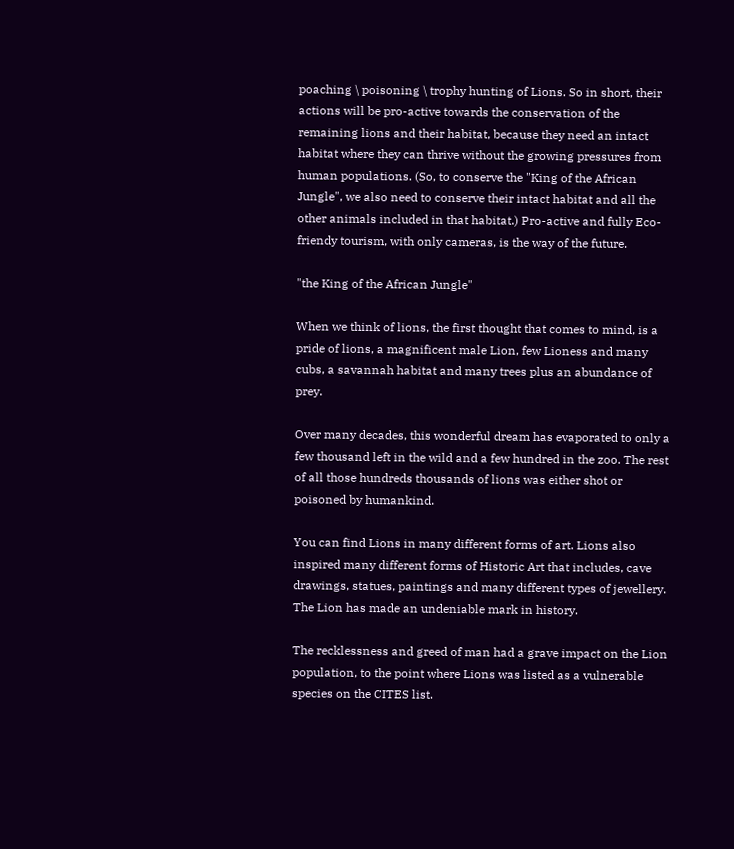poaching \ poisoning \ trophy hunting of Lions. So in short, their actions will be pro-active towards the conservation of the remaining lions and their habitat, because they need an intact habitat where they can thrive without the growing pressures from human populations. (So, to conserve the "King of the African Jungle", we also need to conserve their intact habitat and all the other animals included in that habitat.) Pro-active and fully Eco-friendy tourism, with only cameras, is the way of the future.

"the King of the African Jungle"

When we think of lions, the first thought that comes to mind, is a pride of lions, a magnificent male Lion, few Lioness and many cubs, a savannah habitat and many trees plus an abundance of prey.

Over many decades, this wonderful dream has evaporated to only a few thousand left in the wild and a few hundred in the zoo. The rest of all those hundreds thousands of lions was either shot or poisoned by humankind.

You can find Lions in many different forms of art. Lions also inspired many different forms of Historic Art that includes, cave drawings, statues, paintings and many different types of jewellery. The Lion has made an undeniable mark in history.

The recklessness and greed of man had a grave impact on the Lion population, to the point where Lions was listed as a vulnerable species on the CITES list.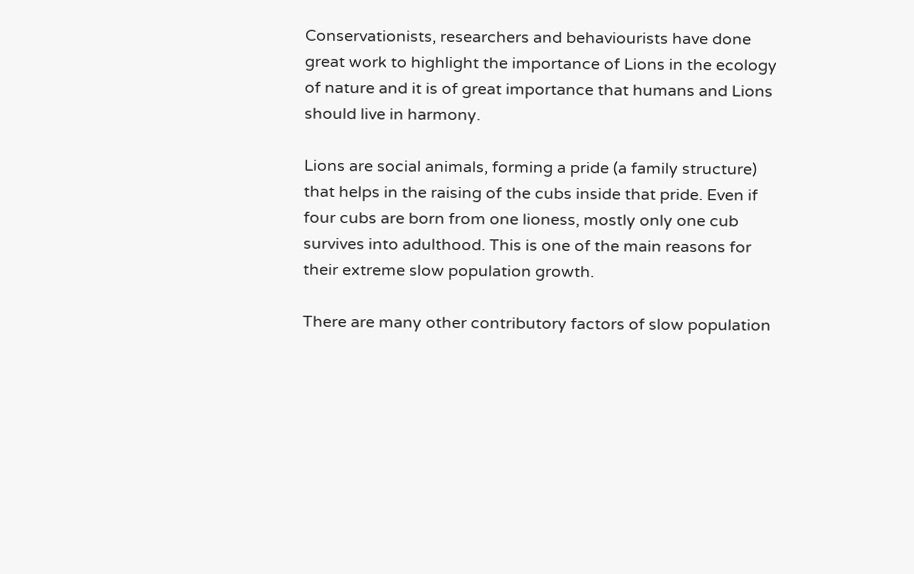Conservationists, researchers and behaviourists have done great work to highlight the importance of Lions in the ecology of nature and it is of great importance that humans and Lions should live in harmony.

Lions are social animals, forming a pride (a family structure) that helps in the raising of the cubs inside that pride. Even if four cubs are born from one lioness, mostly only one cub survives into adulthood. This is one of the main reasons for their extreme slow population growth.

There are many other contributory factors of slow population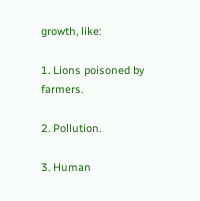growth, like:

1. Lions poisoned by farmers.

2. Pollution.

3. Human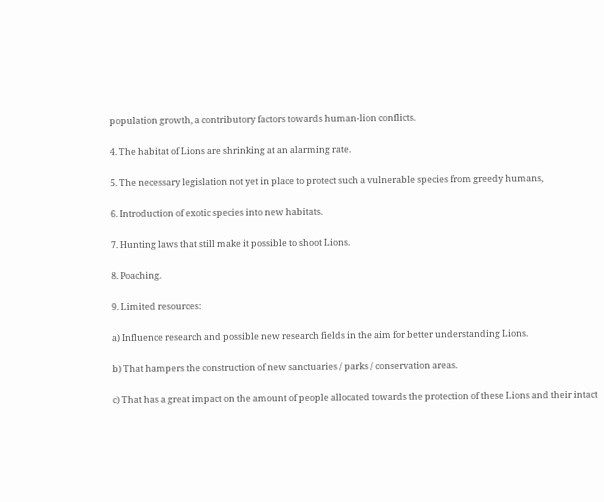population growth, a contributory factors towards human-lion conflicts.

4. The habitat of Lions are shrinking at an alarming rate.

5. The necessary legislation not yet in place to protect such a vulnerable species from greedy humans,

6. Introduction of exotic species into new habitats.

7. Hunting laws that still make it possible to shoot Lions.

8. Poaching.

9. Limited resources:

a) Influence research and possible new research fields in the aim for better understanding Lions.

b) That hampers the construction of new sanctuaries / parks / conservation areas.

c) That has a great impact on the amount of people allocated towards the protection of these Lions and their intact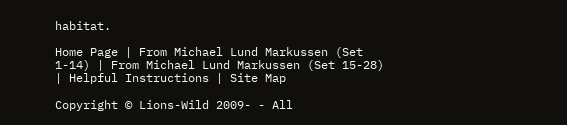habitat.

Home Page | From Michael Lund Markussen (Set 1-14) | From Michael Lund Markussen (Set 15-28) | Helpful Instructions | Site Map

Copyright © Lions-Wild 2009- - All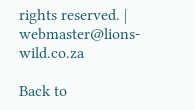rights reserved. | webmaster@lions-wild.co.za

Back to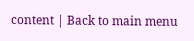content | Back to main menu